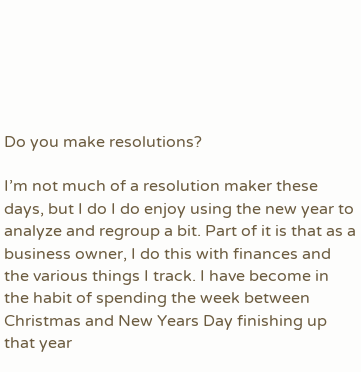Do you make resolutions?

I’m not much of a resolution maker these days, but I do I do enjoy using the new year to analyze and regroup a bit. Part of it is that as a business owner, I do this with finances and the various things I track. I have become in the habit of spending the week between Christmas and New Years Day finishing up that year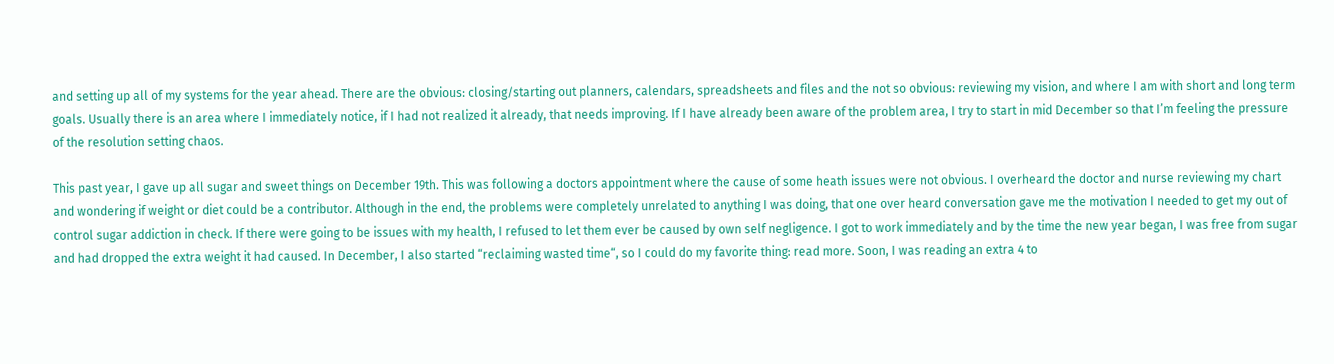and setting up all of my systems for the year ahead. There are the obvious: closing/starting out planners, calendars, spreadsheets and files and the not so obvious: reviewing my vision, and where I am with short and long term goals. Usually there is an area where I immediately notice, if I had not realized it already, that needs improving. If I have already been aware of the problem area, I try to start in mid December so that I’m feeling the pressure of the resolution setting chaos.

This past year, I gave up all sugar and sweet things on December 19th. This was following a doctors appointment where the cause of some heath issues were not obvious. I overheard the doctor and nurse reviewing my chart and wondering if weight or diet could be a contributor. Although in the end, the problems were completely unrelated to anything I was doing, that one over heard conversation gave me the motivation I needed to get my out of control sugar addiction in check. If there were going to be issues with my health, I refused to let them ever be caused by own self negligence. I got to work immediately and by the time the new year began, I was free from sugar and had dropped the extra weight it had caused. In December, I also started “reclaiming wasted time“, so I could do my favorite thing: read more. Soon, I was reading an extra 4 to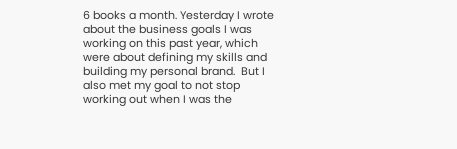6 books a month. Yesterday I wrote about the business goals I was working on this past year, which were about defining my skills and building my personal brand.  But I also met my goal to not stop working out when I was the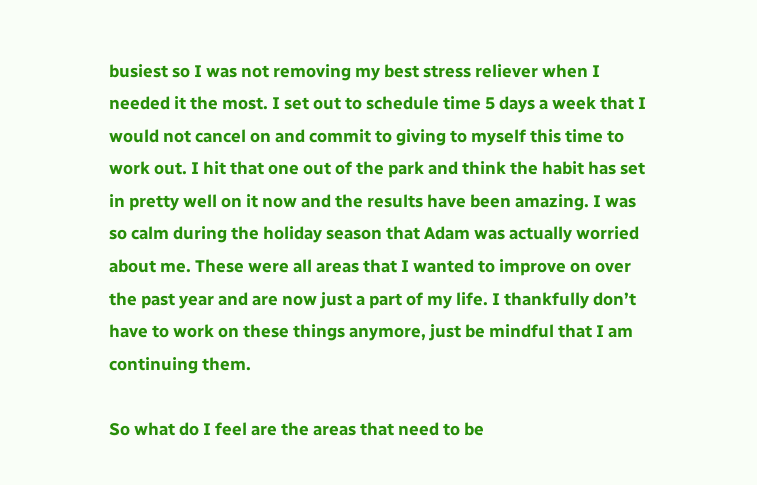busiest so I was not removing my best stress reliever when I needed it the most. I set out to schedule time 5 days a week that I would not cancel on and commit to giving to myself this time to work out. I hit that one out of the park and think the habit has set in pretty well on it now and the results have been amazing. I was so calm during the holiday season that Adam was actually worried about me. These were all areas that I wanted to improve on over the past year and are now just a part of my life. I thankfully don’t have to work on these things anymore, just be mindful that I am continuing them.

So what do I feel are the areas that need to be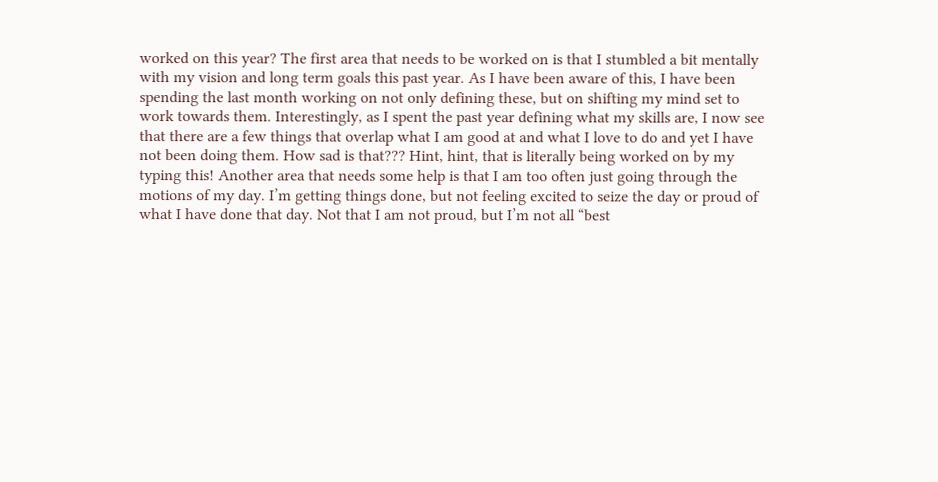worked on this year? The first area that needs to be worked on is that I stumbled a bit mentally with my vision and long term goals this past year. As I have been aware of this, I have been spending the last month working on not only defining these, but on shifting my mind set to work towards them. Interestingly, as I spent the past year defining what my skills are, I now see that there are a few things that overlap what I am good at and what I love to do and yet I have not been doing them. How sad is that??? Hint, hint, that is literally being worked on by my typing this! Another area that needs some help is that I am too often just going through the motions of my day. I’m getting things done, but not feeling excited to seize the day or proud of what I have done that day. Not that I am not proud, but I’m not all “best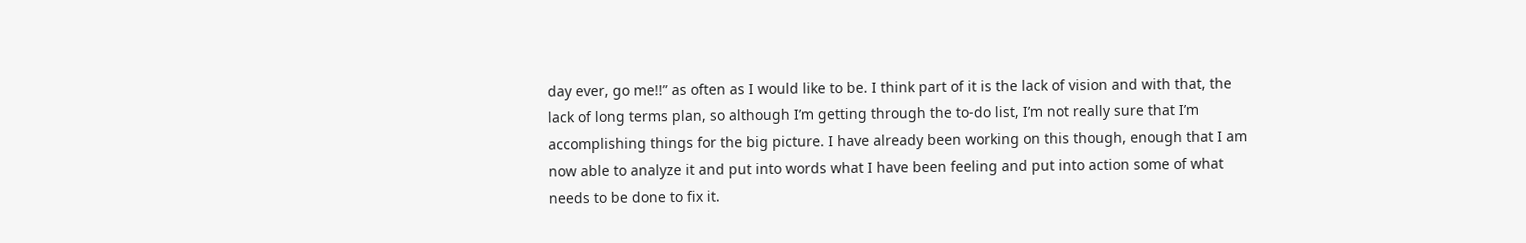day ever, go me!!” as often as I would like to be. I think part of it is the lack of vision and with that, the lack of long terms plan, so although I’m getting through the to-do list, I’m not really sure that I’m accomplishing things for the big picture. I have already been working on this though, enough that I am now able to analyze it and put into words what I have been feeling and put into action some of what needs to be done to fix it.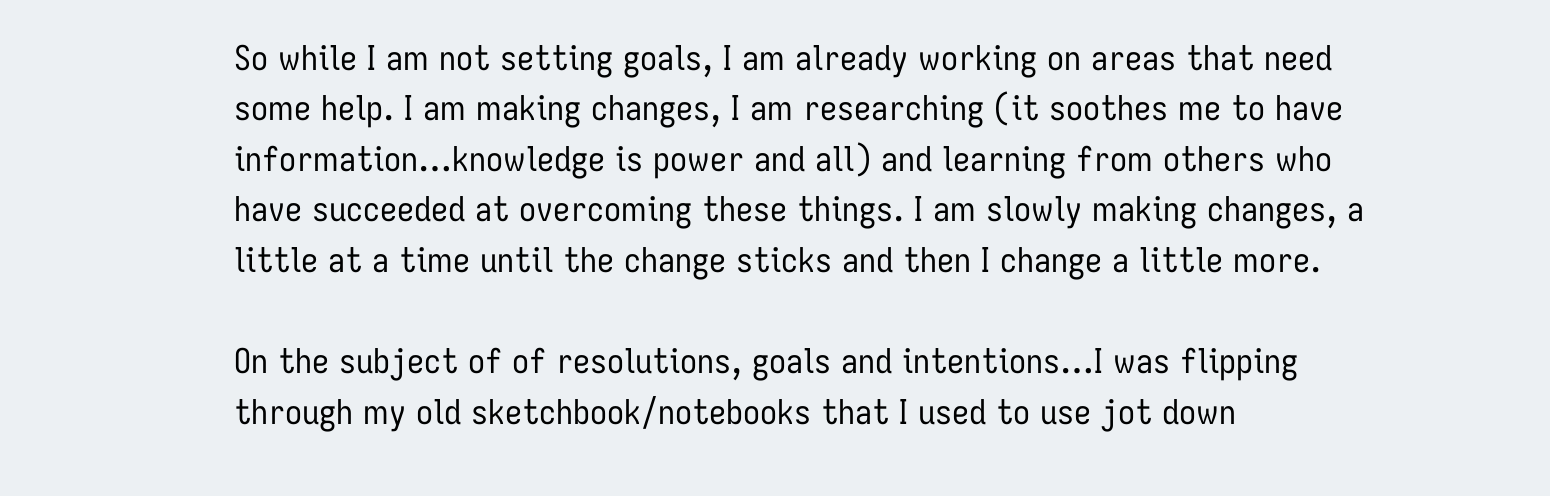So while I am not setting goals, I am already working on areas that need some help. I am making changes, I am researching (it soothes me to have information…knowledge is power and all) and learning from others who have succeeded at overcoming these things. I am slowly making changes, a little at a time until the change sticks and then I change a little more.

On the subject of of resolutions, goals and intentions…I was flipping through my old sketchbook/notebooks that I used to use jot down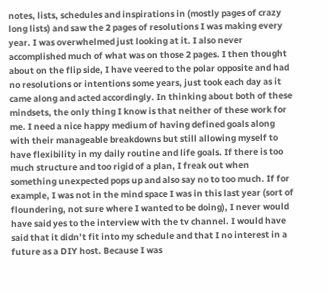notes, lists, schedules and inspirations in (mostly pages of crazy long lists) and saw the 2 pages of resolutions I was making every year. I was overwhelmed just looking at it. I also never accomplished much of what was on those 2 pages. I then thought about on the flip side, I have veered to the polar opposite and had no resolutions or intentions some years, just took each day as it came along and acted accordingly. In thinking about both of these mindsets, the only thing I know is that neither of these work for me. I need a nice happy medium of having defined goals along with their manageable breakdowns but still allowing myself to have flexibility in my daily routine and life goals. If there is too much structure and too rigid of a plan, I freak out when something unexpected pops up and also say no to too much. If for example, I was not in the mind space I was in this last year (sort of floundering, not sure where I wanted to be doing), I never would have said yes to the interview with the tv channel. I would have said that it didn’t fit into my schedule and that I no interest in a future as a DIY host. Because I was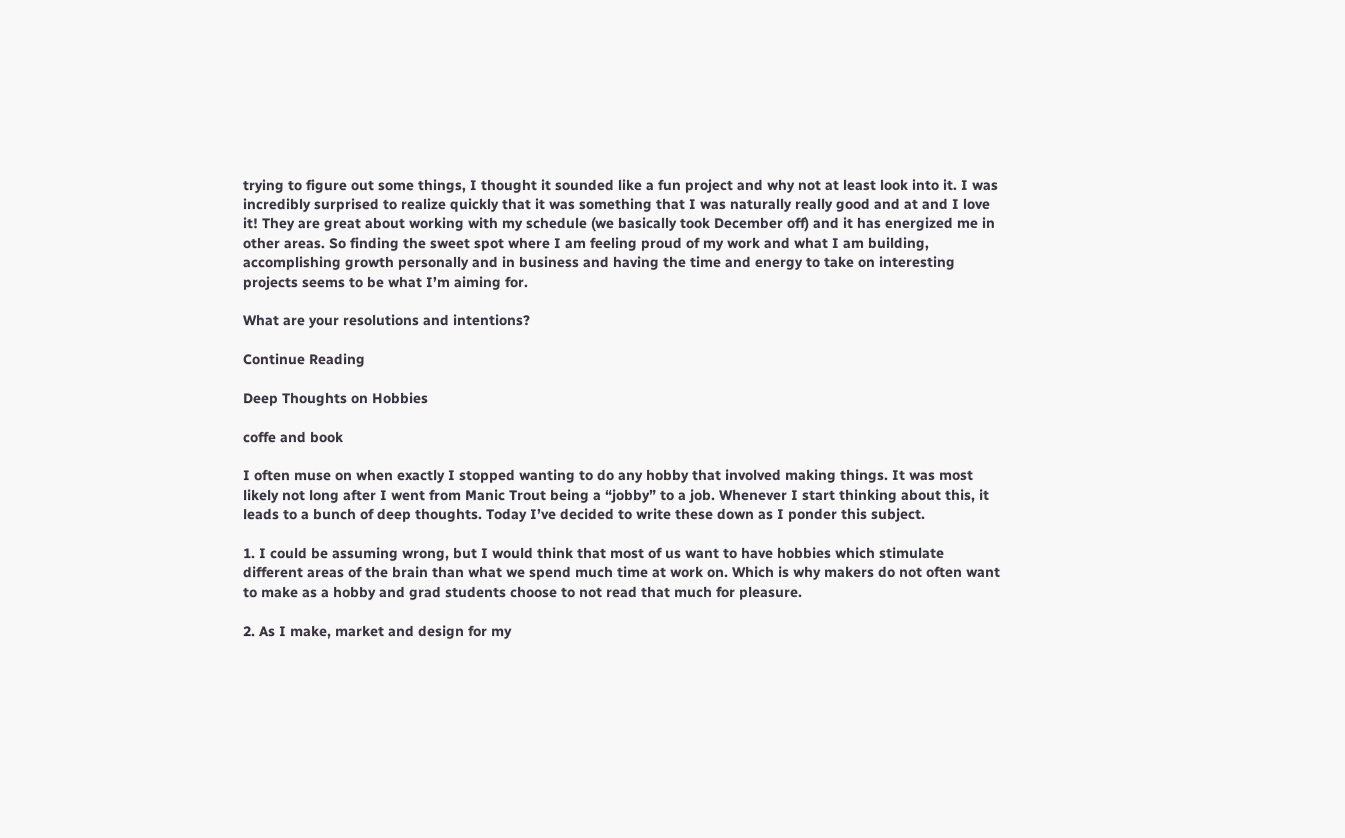trying to figure out some things, I thought it sounded like a fun project and why not at least look into it. I was incredibly surprised to realize quickly that it was something that I was naturally really good and at and I love it! They are great about working with my schedule (we basically took December off) and it has energized me in other areas. So finding the sweet spot where I am feeling proud of my work and what I am building, accomplishing growth personally and in business and having the time and energy to take on interesting projects seems to be what I’m aiming for.

What are your resolutions and intentions?

Continue Reading

Deep Thoughts on Hobbies

coffe and book

I often muse on when exactly I stopped wanting to do any hobby that involved making things. It was most likely not long after I went from Manic Trout being a “jobby” to a job. Whenever I start thinking about this, it leads to a bunch of deep thoughts. Today I’ve decided to write these down as I ponder this subject.

1. I could be assuming wrong, but I would think that most of us want to have hobbies which stimulate different areas of the brain than what we spend much time at work on. Which is why makers do not often want to make as a hobby and grad students choose to not read that much for pleasure.

2. As I make, market and design for my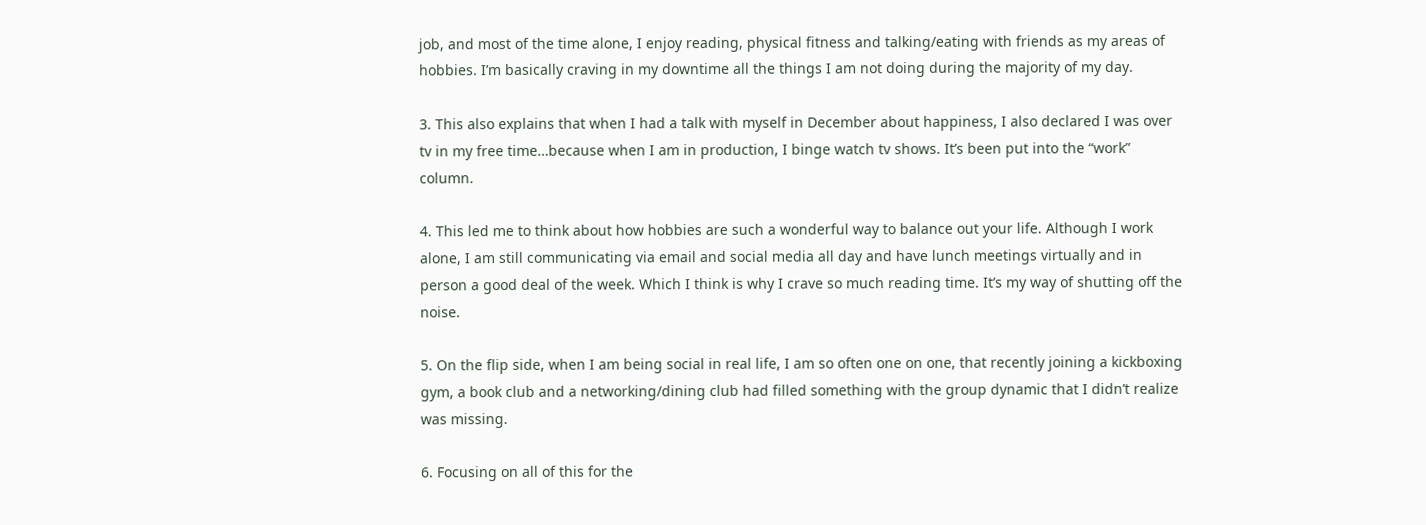job, and most of the time alone, I enjoy reading, physical fitness and talking/eating with friends as my areas of hobbies. I’m basically craving in my downtime all the things I am not doing during the majority of my day.

3. This also explains that when I had a talk with myself in December about happiness, I also declared I was over tv in my free time…because when I am in production, I binge watch tv shows. It’s been put into the “work” column.

4. This led me to think about how hobbies are such a wonderful way to balance out your life. Although I work alone, I am still communicating via email and social media all day and have lunch meetings virtually and in person a good deal of the week. Which I think is why I crave so much reading time. It’s my way of shutting off the noise.

5. On the flip side, when I am being social in real life, I am so often one on one, that recently joining a kickboxing gym, a book club and a networking/dining club had filled something with the group dynamic that I didn’t realize was missing.

6. Focusing on all of this for the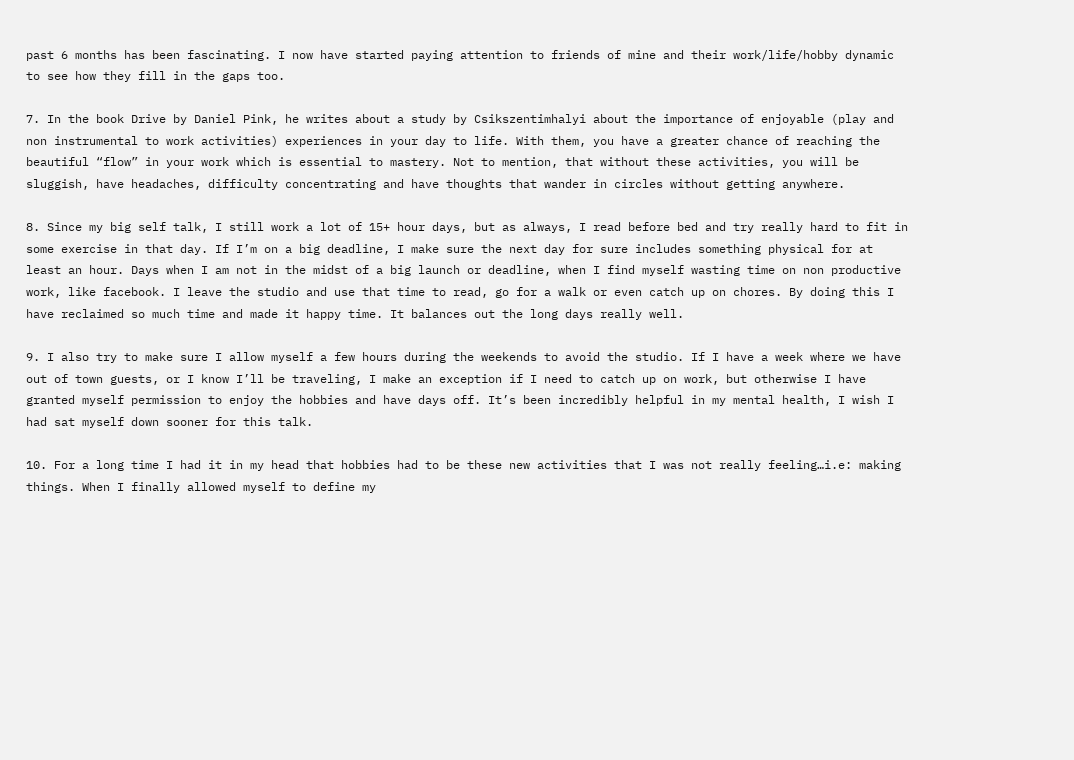past 6 months has been fascinating. I now have started paying attention to friends of mine and their work/life/hobby dynamic to see how they fill in the gaps too.

7. In the book Drive by Daniel Pink, he writes about a study by Csikszentimhalyi about the importance of enjoyable (play and non instrumental to work activities) experiences in your day to life. With them, you have a greater chance of reaching the beautiful “flow” in your work which is essential to mastery. Not to mention, that without these activities, you will be sluggish, have headaches, difficulty concentrating and have thoughts that wander in circles without getting anywhere.

8. Since my big self talk, I still work a lot of 15+ hour days, but as always, I read before bed and try really hard to fit in some exercise in that day. If I’m on a big deadline, I make sure the next day for sure includes something physical for at least an hour. Days when I am not in the midst of a big launch or deadline, when I find myself wasting time on non productive work, like facebook. I leave the studio and use that time to read, go for a walk or even catch up on chores. By doing this I have reclaimed so much time and made it happy time. It balances out the long days really well.

9. I also try to make sure I allow myself a few hours during the weekends to avoid the studio. If I have a week where we have out of town guests, or I know I’ll be traveling, I make an exception if I need to catch up on work, but otherwise I have granted myself permission to enjoy the hobbies and have days off. It’s been incredibly helpful in my mental health, I wish I had sat myself down sooner for this talk.

10. For a long time I had it in my head that hobbies had to be these new activities that I was not really feeling…i.e: making things. When I finally allowed myself to define my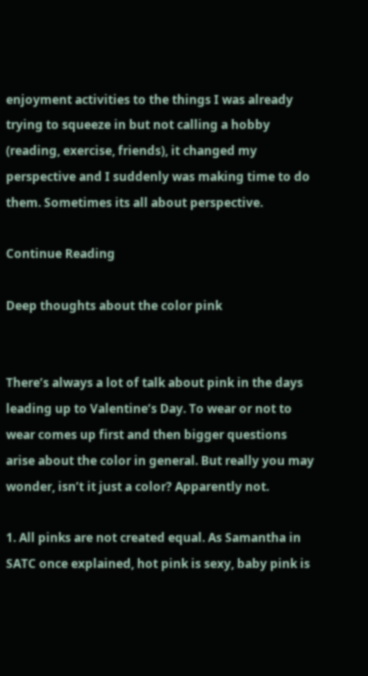enjoyment activities to the things I was already trying to squeeze in but not calling a hobby (reading, exercise, friends), it changed my perspective and I suddenly was making time to do them. Sometimes its all about perspective.

Continue Reading

Deep thoughts about the color pink


There’s always a lot of talk about pink in the days leading up to Valentine’s Day. To wear or not to wear comes up first and then bigger questions arise about the color in general. But really you may wonder, isn’t it just a color? Apparently not.

1. All pinks are not created equal. As Samantha in SATC once explained, hot pink is sexy, baby pink is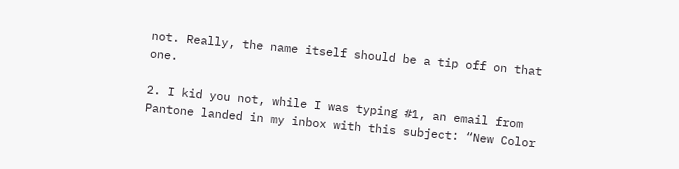not. Really, the name itself should be a tip off on that one.

2. I kid you not, while I was typing #1, an email from Pantone landed in my inbox with this subject: “New Color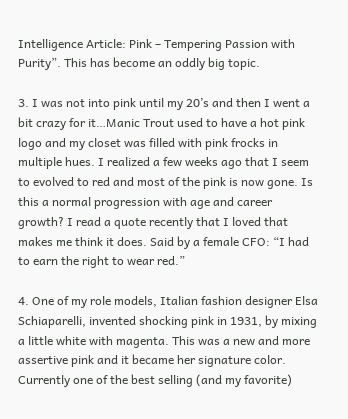Intelligence Article: Pink – Tempering Passion with Purity”. This has become an oddly big topic.

3. I was not into pink until my 20’s and then I went a bit crazy for it…Manic Trout used to have a hot pink logo and my closet was filled with pink frocks in multiple hues. I realized a few weeks ago that I seem to evolved to red and most of the pink is now gone. Is this a normal progression with age and career growth? I read a quote recently that I loved that makes me think it does. Said by a female CFO: “I had to earn the right to wear red.”

4. One of my role models, Italian fashion designer Elsa Schiaparelli, invented shocking pink in 1931, by mixing a little white with magenta. This was a new and more assertive pink and it became her signature color. Currently one of the best selling (and my favorite)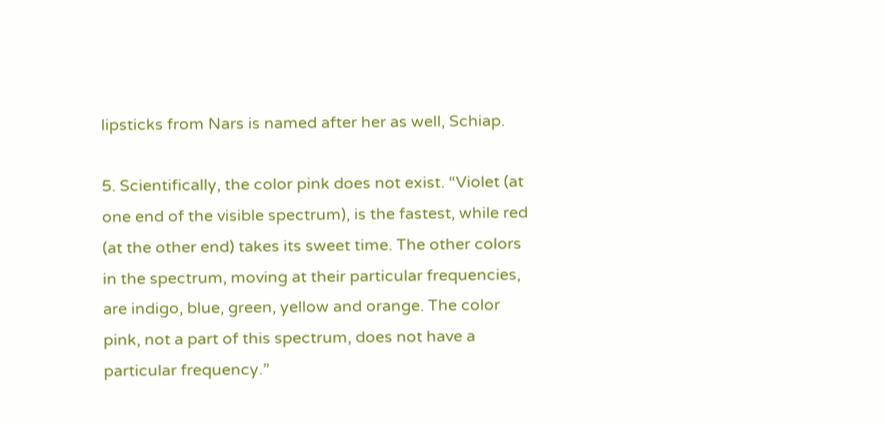lipsticks from Nars is named after her as well, Schiap.

5. Scientifically, the color pink does not exist. “Violet (at one end of the visible spectrum), is the fastest, while red (at the other end) takes its sweet time. The other colors in the spectrum, moving at their particular frequencies, are indigo, blue, green, yellow and orange. The color pink, not a part of this spectrum, does not have a particular frequency.”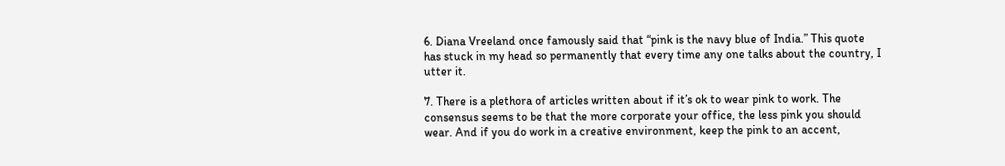6. Diana Vreeland once famously said that “pink is the navy blue of India.” This quote has stuck in my head so permanently that every time any one talks about the country, I utter it.

7. There is a plethora of articles written about if it’s ok to wear pink to work. The consensus seems to be that the more corporate your office, the less pink you should wear. And if you do work in a creative environment, keep the pink to an accent,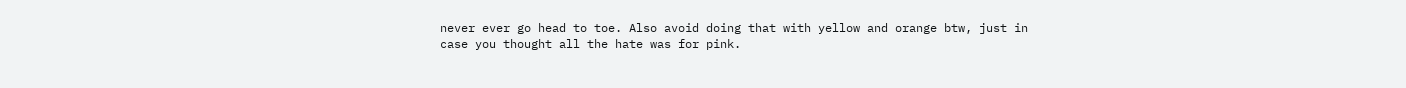never ever go head to toe. Also avoid doing that with yellow and orange btw, just in case you thought all the hate was for pink.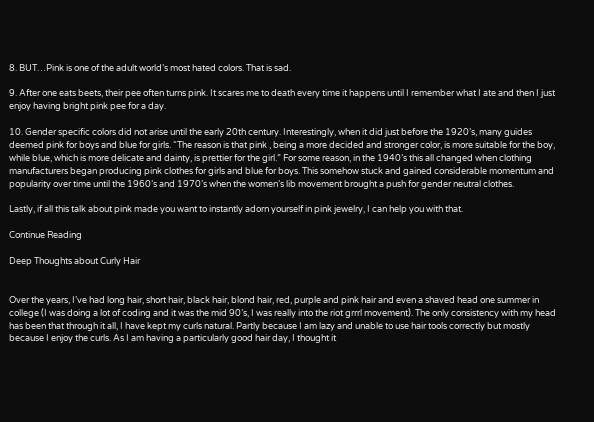8. BUT…Pink is one of the adult world’s most hated colors. That is sad.

9. After one eats beets, their pee often turns pink. It scares me to death every time it happens until I remember what I ate and then I just enjoy having bright pink pee for a day.

10. Gender specific colors did not arise until the early 20th century. Interestingly, when it did just before the 1920’s, many guides deemed pink for boys and blue for girls. “The reason is that pink , being a more decided and stronger color, is more suitable for the boy, while blue, which is more delicate and dainty, is prettier for the girl.” For some reason, in the 1940’s this all changed when clothing manufacturers began producing pink clothes for girls and blue for boys. This somehow stuck and gained considerable momentum and popularity over time until the 1960’s and 1970’s when the women’s lib movement brought a push for gender neutral clothes.

Lastly, if all this talk about pink made you want to instantly adorn yourself in pink jewelry, I can help you with that.

Continue Reading

Deep Thoughts about Curly Hair


Over the years, I’ve had long hair, short hair, black hair, blond hair, red, purple and pink hair and even a shaved head one summer in college (I was doing a lot of coding and it was the mid 90’s, I was really into the riot grrrl movement). The only consistency with my head has been that through it all, I have kept my curls natural. Partly because I am lazy and unable to use hair tools correctly but mostly because I enjoy the curls. As I am having a particularly good hair day, I thought it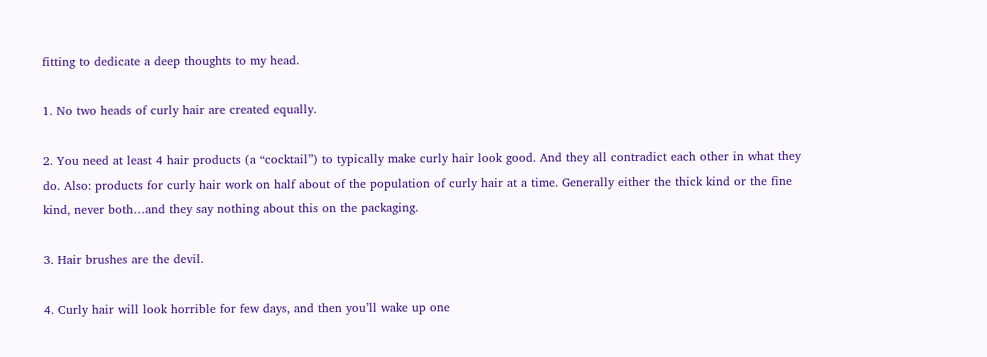fitting to dedicate a deep thoughts to my head.

1. No two heads of curly hair are created equally.

2. You need at least 4 hair products (a “cocktail”) to typically make curly hair look good. And they all contradict each other in what they do. Also: products for curly hair work on half about of the population of curly hair at a time. Generally either the thick kind or the fine kind, never both…and they say nothing about this on the packaging.

3. Hair brushes are the devil.

4. Curly hair will look horrible for few days, and then you’ll wake up one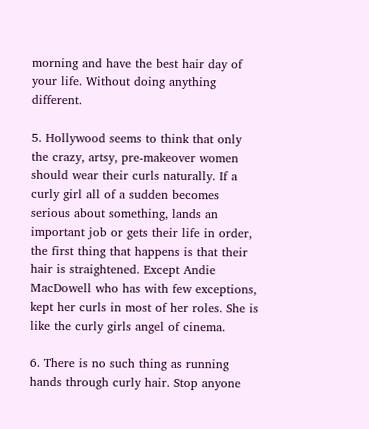morning and have the best hair day of your life. Without doing anything different.

5. Hollywood seems to think that only the crazy, artsy, pre-makeover women should wear their curls naturally. If a curly girl all of a sudden becomes serious about something, lands an important job or gets their life in order, the first thing that happens is that their hair is straightened. Except Andie MacDowell who has with few exceptions, kept her curls in most of her roles. She is like the curly girls angel of cinema.

6. There is no such thing as running hands through curly hair. Stop anyone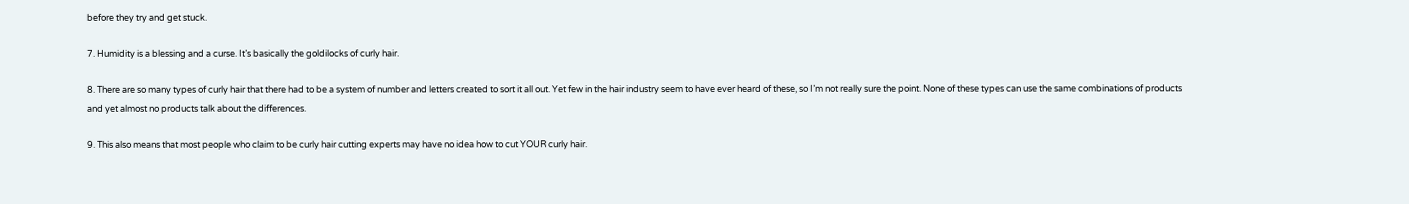before they try and get stuck.

7. Humidity is a blessing and a curse. It’s basically the goldilocks of curly hair.

8. There are so many types of curly hair that there had to be a system of number and letters created to sort it all out. Yet few in the hair industry seem to have ever heard of these, so I’m not really sure the point. None of these types can use the same combinations of products and yet almost no products talk about the differences.

9. This also means that most people who claim to be curly hair cutting experts may have no idea how to cut YOUR curly hair.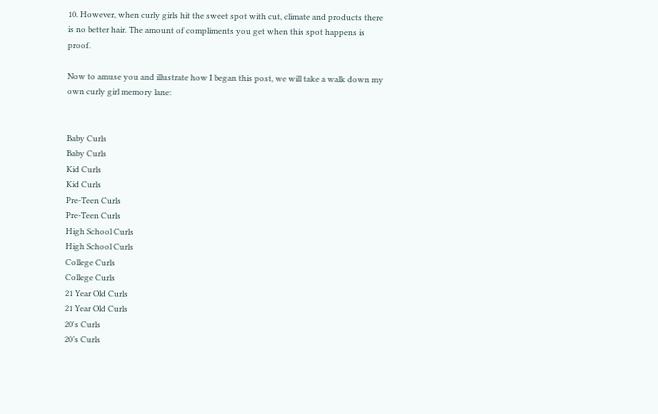10. However, when curly girls hit the sweet spot with cut, climate and products there is no better hair. The amount of compliments you get when this spot happens is proof.

Now to amuse you and illustrate how I began this post, we will take a walk down my own curly girl memory lane:


Baby Curls
Baby Curls
Kid Curls
Kid Curls
Pre-Teen Curls
Pre-Teen Curls
High School Curls
High School Curls
College Curls
College Curls
21 Year Old Curls
21 Year Old Curls
20's Curls
20’s Curls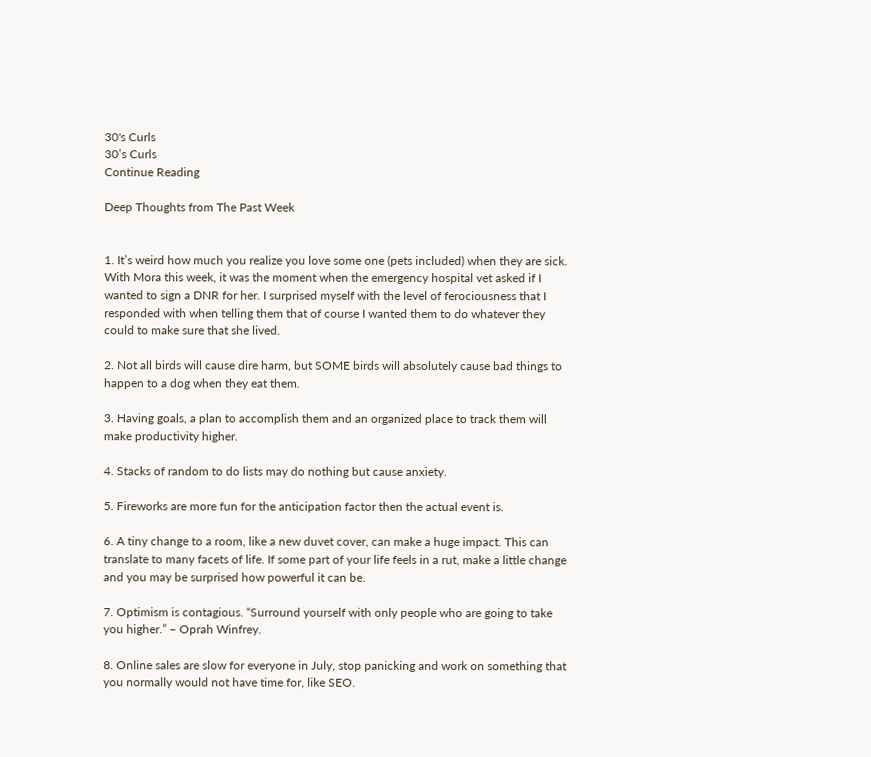30's Curls
30’s Curls
Continue Reading

Deep Thoughts from The Past Week


1. It’s weird how much you realize you love some one (pets included) when they are sick. With Mora this week, it was the moment when the emergency hospital vet asked if I wanted to sign a DNR for her. I surprised myself with the level of ferociousness that I responded with when telling them that of course I wanted them to do whatever they could to make sure that she lived.

2. Not all birds will cause dire harm, but SOME birds will absolutely cause bad things to happen to a dog when they eat them.

3. Having goals, a plan to accomplish them and an organized place to track them will make productivity higher.

4. Stacks of random to do lists may do nothing but cause anxiety.

5. Fireworks are more fun for the anticipation factor then the actual event is.

6. A tiny change to a room, like a new duvet cover, can make a huge impact. This can translate to many facets of life. If some part of your life feels in a rut, make a little change and you may be surprised how powerful it can be.

7. Optimism is contagious. “Surround yourself with only people who are going to take you higher.” – Oprah Winfrey.

8. Online sales are slow for everyone in July, stop panicking and work on something that you normally would not have time for, like SEO.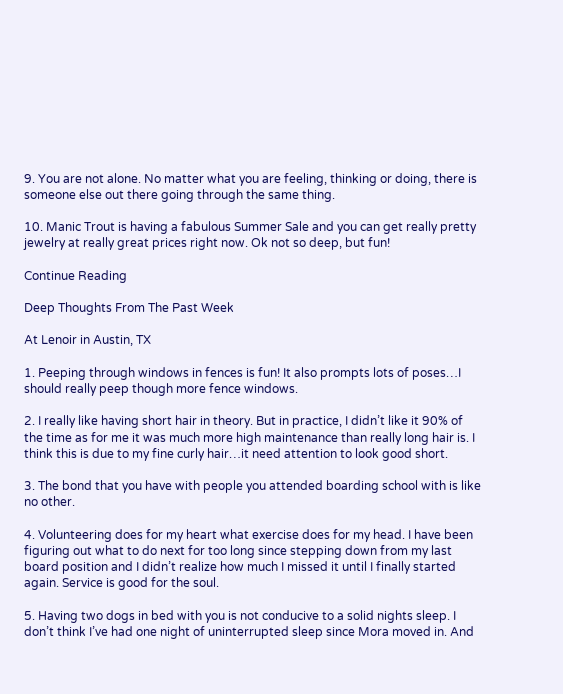9. You are not alone. No matter what you are feeling, thinking or doing, there is someone else out there going through the same thing.

10. Manic Trout is having a fabulous Summer Sale and you can get really pretty jewelry at really great prices right now. Ok not so deep, but fun!

Continue Reading

Deep Thoughts From The Past Week

At Lenoir in Austin, TX

1. Peeping through windows in fences is fun! It also prompts lots of poses…I should really peep though more fence windows.

2. I really like having short hair in theory. But in practice, I didn’t like it 90% of the time as for me it was much more high maintenance than really long hair is. I think this is due to my fine curly hair…it need attention to look good short.

3. The bond that you have with people you attended boarding school with is like no other.

4. Volunteering does for my heart what exercise does for my head. I have been figuring out what to do next for too long since stepping down from my last board position and I didn’t realize how much I missed it until I finally started again. Service is good for the soul.

5. Having two dogs in bed with you is not conducive to a solid nights sleep. I don’t think I’ve had one night of uninterrupted sleep since Mora moved in. And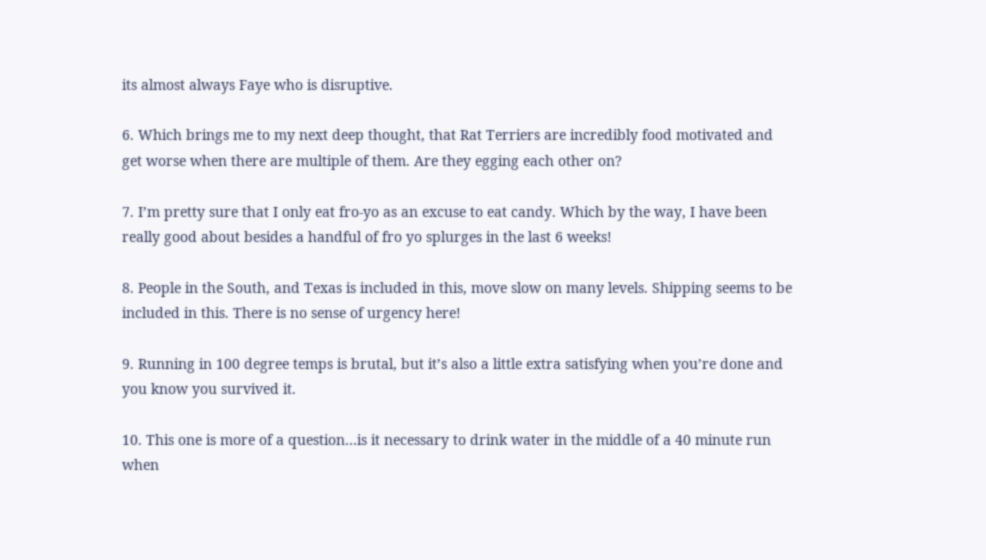its almost always Faye who is disruptive.

6. Which brings me to my next deep thought, that Rat Terriers are incredibly food motivated and get worse when there are multiple of them. Are they egging each other on?

7. I’m pretty sure that I only eat fro-yo as an excuse to eat candy. Which by the way, I have been really good about besides a handful of fro yo splurges in the last 6 weeks!

8. People in the South, and Texas is included in this, move slow on many levels. Shipping seems to be included in this. There is no sense of urgency here!

9. Running in 100 degree temps is brutal, but it’s also a little extra satisfying when you’re done and you know you survived it.

10. This one is more of a question…is it necessary to drink water in the middle of a 40 minute run when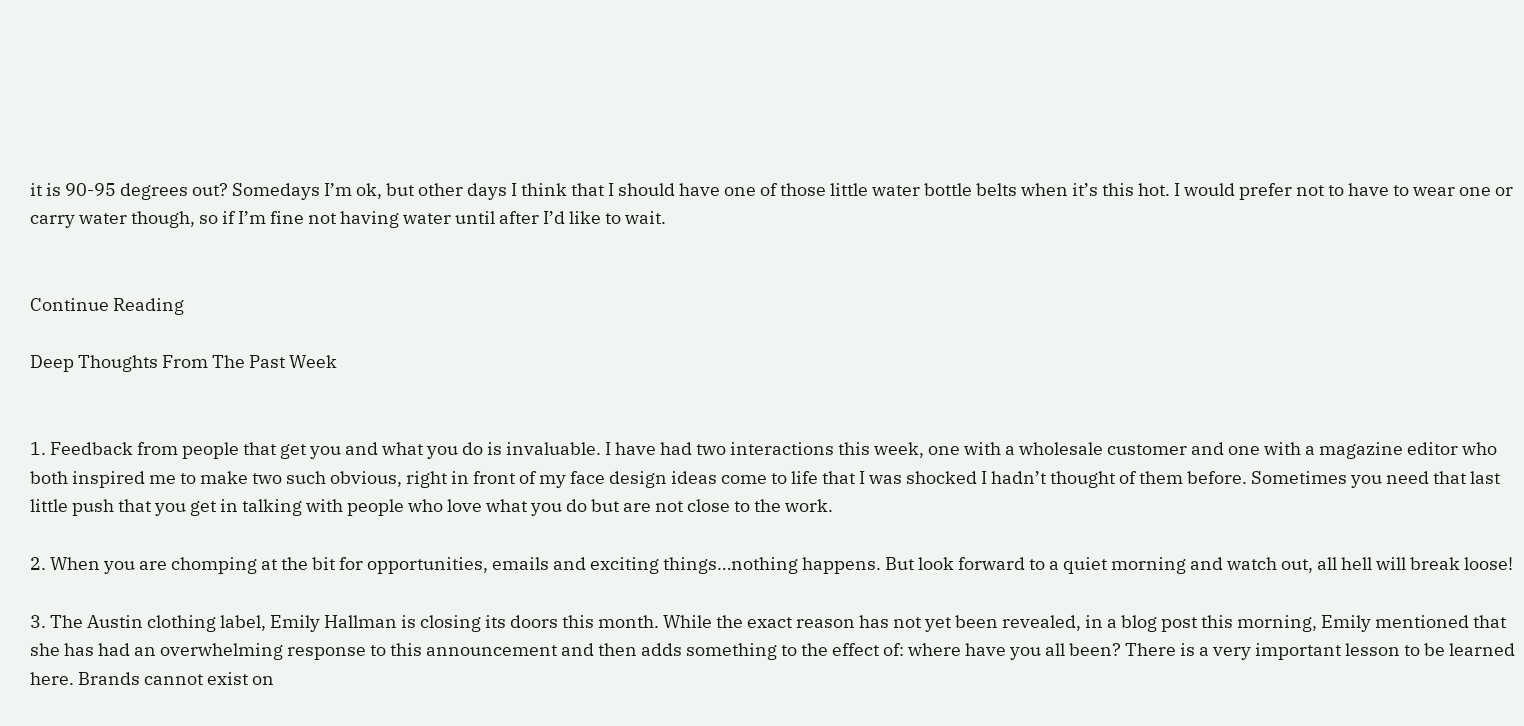it is 90-95 degrees out? Somedays I’m ok, but other days I think that I should have one of those little water bottle belts when it’s this hot. I would prefer not to have to wear one or carry water though, so if I’m fine not having water until after I’d like to wait.


Continue Reading

Deep Thoughts From The Past Week


1. Feedback from people that get you and what you do is invaluable. I have had two interactions this week, one with a wholesale customer and one with a magazine editor who both inspired me to make two such obvious, right in front of my face design ideas come to life that I was shocked I hadn’t thought of them before. Sometimes you need that last little push that you get in talking with people who love what you do but are not close to the work.

2. When you are chomping at the bit for opportunities, emails and exciting things…nothing happens. But look forward to a quiet morning and watch out, all hell will break loose!

3. The Austin clothing label, Emily Hallman is closing its doors this month. While the exact reason has not yet been revealed, in a blog post this morning, Emily mentioned that she has had an overwhelming response to this announcement and then adds something to the effect of: where have you all been? There is a very important lesson to be learned here. Brands cannot exist on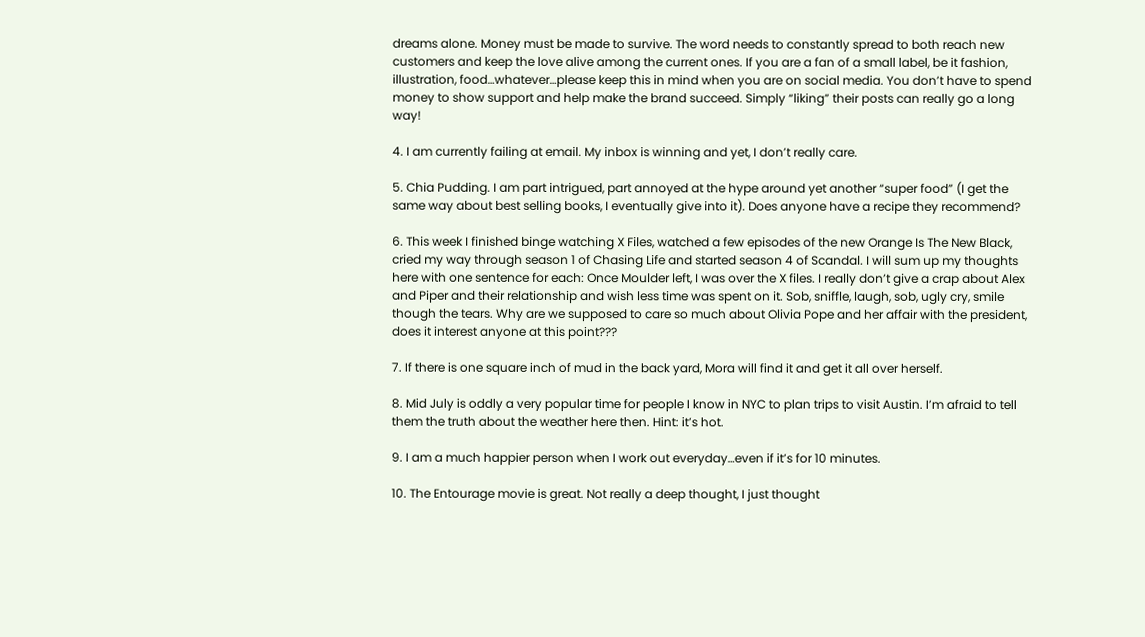dreams alone. Money must be made to survive. The word needs to constantly spread to both reach new customers and keep the love alive among the current ones. If you are a fan of a small label, be it fashion, illustration, food…whatever…please keep this in mind when you are on social media. You don’t have to spend money to show support and help make the brand succeed. Simply “liking” their posts can really go a long way!

4. I am currently failing at email. My inbox is winning and yet, I don’t really care.

5. Chia Pudding. I am part intrigued, part annoyed at the hype around yet another “super food” (I get the same way about best selling books, I eventually give into it). Does anyone have a recipe they recommend?

6. This week I finished binge watching X Files, watched a few episodes of the new Orange Is The New Black, cried my way through season 1 of Chasing Life and started season 4 of Scandal. I will sum up my thoughts here with one sentence for each: Once Moulder left, I was over the X files. I really don’t give a crap about Alex and Piper and their relationship and wish less time was spent on it. Sob, sniffle, laugh, sob, ugly cry, smile though the tears. Why are we supposed to care so much about Olivia Pope and her affair with the president, does it interest anyone at this point???

7. If there is one square inch of mud in the back yard, Mora will find it and get it all over herself.

8. Mid July is oddly a very popular time for people I know in NYC to plan trips to visit Austin. I’m afraid to tell them the truth about the weather here then. Hint: it’s hot.

9. I am a much happier person when I work out everyday…even if it’s for 10 minutes.

10. The Entourage movie is great. Not really a deep thought, I just thought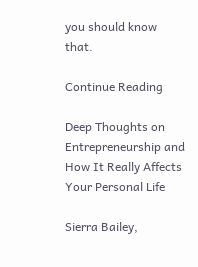you should know that.

Continue Reading

Deep Thoughts on Entrepreneurship and How It Really Affects Your Personal Life

Sierra Bailey,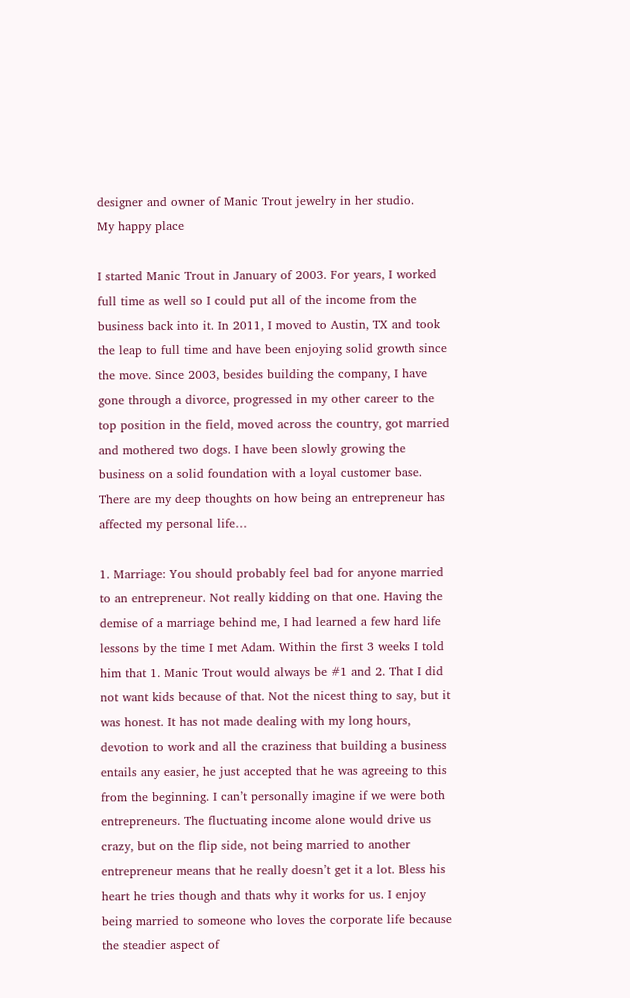designer and owner of Manic Trout jewelry in her studio.
My happy place

I started Manic Trout in January of 2003. For years, I worked full time as well so I could put all of the income from the business back into it. In 2011, I moved to Austin, TX and took the leap to full time and have been enjoying solid growth since the move. Since 2003, besides building the company, I have gone through a divorce, progressed in my other career to the top position in the field, moved across the country, got married and mothered two dogs. I have been slowly growing the business on a solid foundation with a loyal customer base. There are my deep thoughts on how being an entrepreneur has affected my personal life…

1. Marriage: You should probably feel bad for anyone married to an entrepreneur. Not really kidding on that one. Having the demise of a marriage behind me, I had learned a few hard life lessons by the time I met Adam. Within the first 3 weeks I told him that 1. Manic Trout would always be #1 and 2. That I did not want kids because of that. Not the nicest thing to say, but it was honest. It has not made dealing with my long hours, devotion to work and all the craziness that building a business entails any easier, he just accepted that he was agreeing to this from the beginning. I can’t personally imagine if we were both entrepreneurs. The fluctuating income alone would drive us crazy, but on the flip side, not being married to another entrepreneur means that he really doesn’t get it a lot. Bless his heart he tries though and thats why it works for us. I enjoy being married to someone who loves the corporate life because the steadier aspect of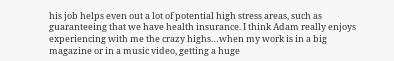his job helps even out a lot of potential high stress areas, such as guaranteeing that we have health insurance. I think Adam really enjoys experiencing with me the crazy highs…when my work is in a big magazine or in a music video, getting a huge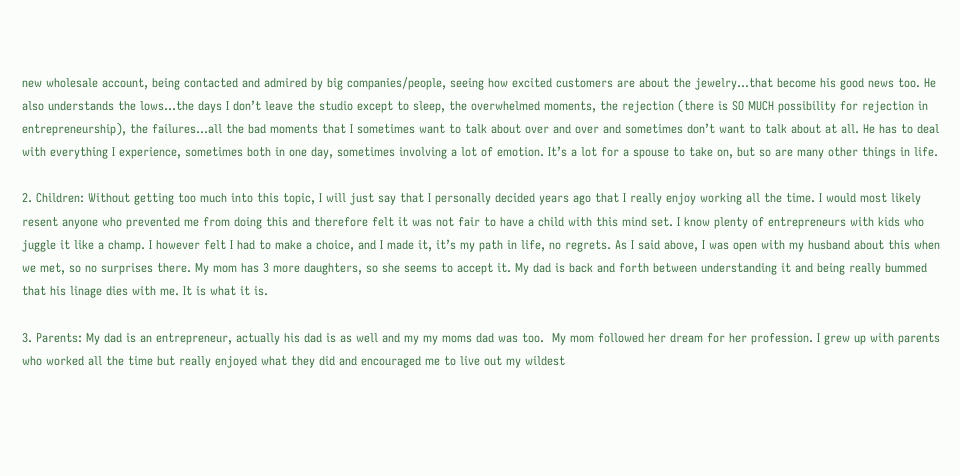new wholesale account, being contacted and admired by big companies/people, seeing how excited customers are about the jewelry…that become his good news too. He also understands the lows…the days I don’t leave the studio except to sleep, the overwhelmed moments, the rejection (there is SO MUCH possibility for rejection in entrepreneurship), the failures…all the bad moments that I sometimes want to talk about over and over and sometimes don’t want to talk about at all. He has to deal with everything I experience, sometimes both in one day, sometimes involving a lot of emotion. It’s a lot for a spouse to take on, but so are many other things in life.

2. Children: Without getting too much into this topic, I will just say that I personally decided years ago that I really enjoy working all the time. I would most likely resent anyone who prevented me from doing this and therefore felt it was not fair to have a child with this mind set. I know plenty of entrepreneurs with kids who juggle it like a champ. I however felt I had to make a choice, and I made it, it’s my path in life, no regrets. As I said above, I was open with my husband about this when we met, so no surprises there. My mom has 3 more daughters, so she seems to accept it. My dad is back and forth between understanding it and being really bummed that his linage dies with me. It is what it is.

3. Parents: My dad is an entrepreneur, actually his dad is as well and my my moms dad was too.  My mom followed her dream for her profession. I grew up with parents who worked all the time but really enjoyed what they did and encouraged me to live out my wildest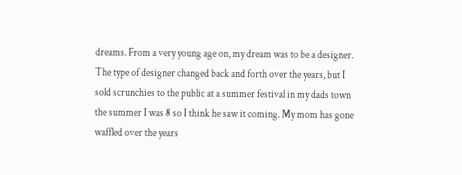dreams. From a very young age on, my dream was to be a designer. The type of designer changed back and forth over the years, but I sold scrunchies to the public at a summer festival in my dads town the summer I was 8 so I think he saw it coming. My mom has gone waffled over the years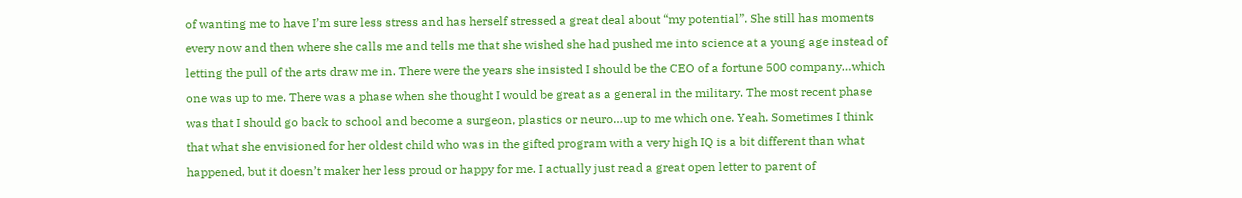of wanting me to have I’m sure less stress and has herself stressed a great deal about “my potential”. She still has moments every now and then where she calls me and tells me that she wished she had pushed me into science at a young age instead of letting the pull of the arts draw me in. There were the years she insisted I should be the CEO of a fortune 500 company…which one was up to me. There was a phase when she thought I would be great as a general in the military. The most recent phase was that I should go back to school and become a surgeon, plastics or neuro…up to me which one. Yeah. Sometimes I think that what she envisioned for her oldest child who was in the gifted program with a very high IQ is a bit different than what happened, but it doesn’t maker her less proud or happy for me. I actually just read a great open letter to parent of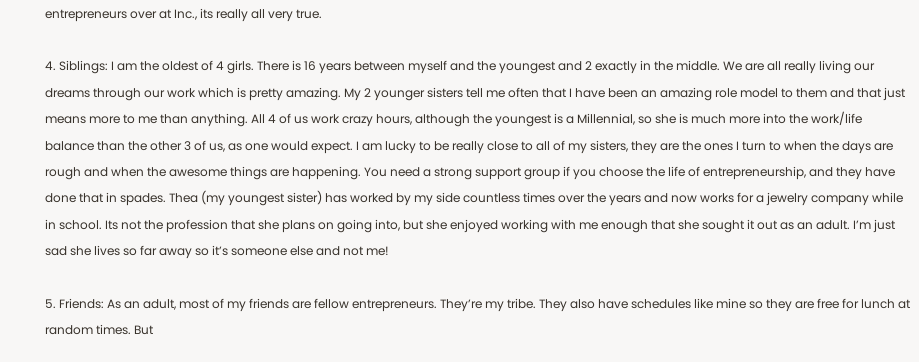entrepreneurs over at Inc., its really all very true.

4. Siblings: I am the oldest of 4 girls. There is 16 years between myself and the youngest and 2 exactly in the middle. We are all really living our dreams through our work which is pretty amazing. My 2 younger sisters tell me often that I have been an amazing role model to them and that just means more to me than anything. All 4 of us work crazy hours, although the youngest is a Millennial, so she is much more into the work/life balance than the other 3 of us, as one would expect. I am lucky to be really close to all of my sisters, they are the ones I turn to when the days are rough and when the awesome things are happening. You need a strong support group if you choose the life of entrepreneurship, and they have done that in spades. Thea (my youngest sister) has worked by my side countless times over the years and now works for a jewelry company while in school. Its not the profession that she plans on going into, but she enjoyed working with me enough that she sought it out as an adult. I’m just sad she lives so far away so it’s someone else and not me!

5. Friends: As an adult, most of my friends are fellow entrepreneurs. They’re my tribe. They also have schedules like mine so they are free for lunch at random times. But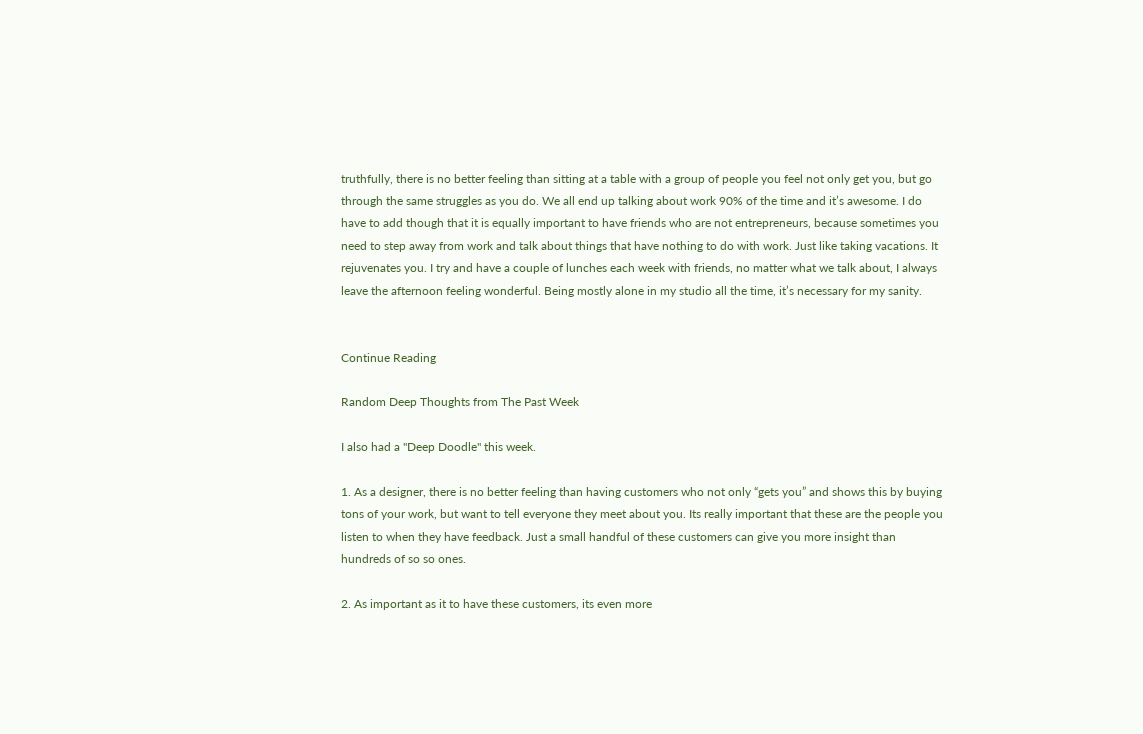truthfully, there is no better feeling than sitting at a table with a group of people you feel not only get you, but go through the same struggles as you do. We all end up talking about work 90% of the time and it’s awesome. I do have to add though that it is equally important to have friends who are not entrepreneurs, because sometimes you need to step away from work and talk about things that have nothing to do with work. Just like taking vacations. It rejuvenates you. I try and have a couple of lunches each week with friends, no matter what we talk about, I always leave the afternoon feeling wonderful. Being mostly alone in my studio all the time, it’s necessary for my sanity.


Continue Reading

Random Deep Thoughts from The Past Week

I also had a "Deep Doodle" this week.

1. As a designer, there is no better feeling than having customers who not only “gets you” and shows this by buying tons of your work, but want to tell everyone they meet about you. Its really important that these are the people you listen to when they have feedback. Just a small handful of these customers can give you more insight than hundreds of so so ones.

2. As important as it to have these customers, its even more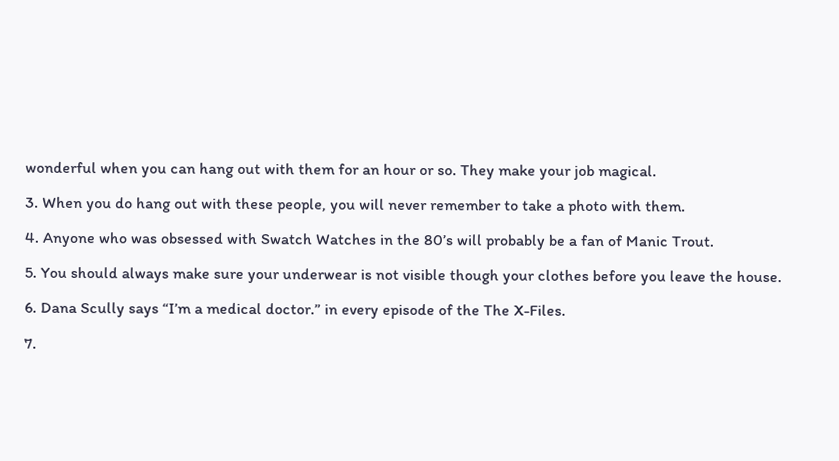wonderful when you can hang out with them for an hour or so. They make your job magical.

3. When you do hang out with these people, you will never remember to take a photo with them.

4. Anyone who was obsessed with Swatch Watches in the 80’s will probably be a fan of Manic Trout.

5. You should always make sure your underwear is not visible though your clothes before you leave the house.

6. Dana Scully says “I’m a medical doctor.” in every episode of the The X-Files.

7.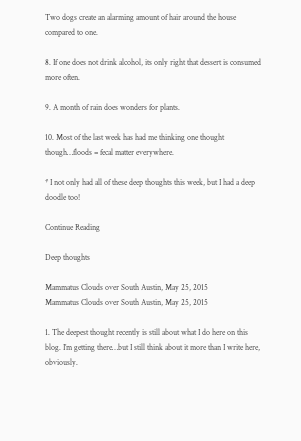Two dogs create an alarming amount of hair around the house compared to one.

8. If one does not drink alcohol, its only right that dessert is consumed more often.

9. A month of rain does wonders for plants.

10. Most of the last week has had me thinking one thought though…floods = fecal matter everywhere.

* I not only had all of these deep thoughts this week, but I had a deep doodle too!

Continue Reading

Deep thoughts

Mammatus Clouds over South Austin, May 25, 2015
Mammatus Clouds over South Austin, May 25, 2015

1. The deepest thought recently is still about what I do here on this blog. I’m getting there…but I still think about it more than I write here, obviously.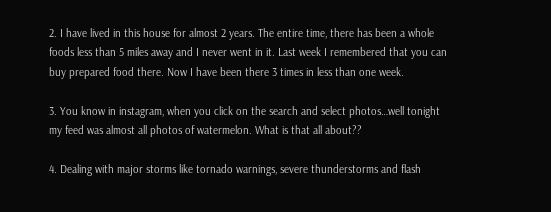2. I have lived in this house for almost 2 years. The entire time, there has been a whole foods less than 5 miles away and I never went in it. Last week I remembered that you can buy prepared food there. Now I have been there 3 times in less than one week.

3. You know in instagram, when you click on the search and select photos…well tonight my feed was almost all photos of watermelon. What is that all about??

4. Dealing with major storms like tornado warnings, severe thunderstorms and flash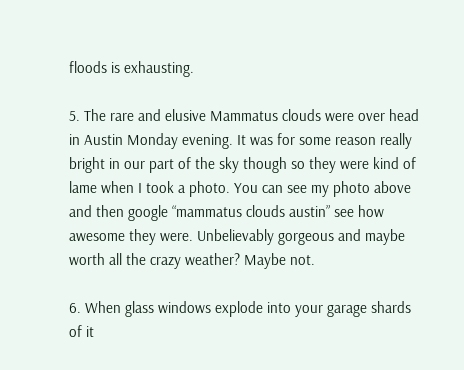floods is exhausting.

5. The rare and elusive Mammatus clouds were over head in Austin Monday evening. It was for some reason really bright in our part of the sky though so they were kind of lame when I took a photo. You can see my photo above and then google “mammatus clouds austin” see how awesome they were. Unbelievably gorgeous and maybe worth all the crazy weather? Maybe not.

6. When glass windows explode into your garage shards of it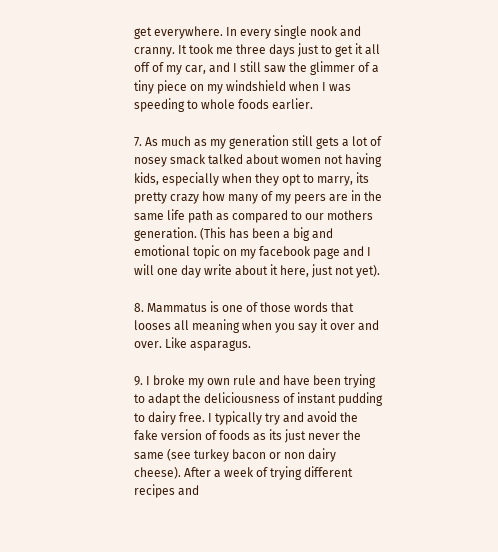get everywhere. In every single nook and cranny. It took me three days just to get it all off of my car, and I still saw the glimmer of a tiny piece on my windshield when I was speeding to whole foods earlier.

7. As much as my generation still gets a lot of nosey smack talked about women not having kids, especially when they opt to marry, its pretty crazy how many of my peers are in the same life path as compared to our mothers generation. (This has been a big and emotional topic on my facebook page and I will one day write about it here, just not yet).

8. Mammatus is one of those words that looses all meaning when you say it over and over. Like asparagus.

9. I broke my own rule and have been trying to adapt the deliciousness of instant pudding to dairy free. I typically try and avoid the fake version of foods as its just never the same (see turkey bacon or non dairy cheese). After a week of trying different recipes and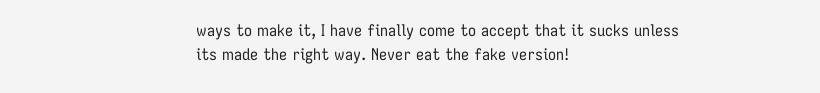ways to make it, I have finally come to accept that it sucks unless its made the right way. Never eat the fake version!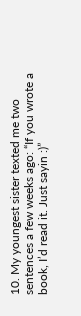10. My youngest sister texted me two sentences a few weeks ago: “If you wrote a book, I’d read it. Just sayin :)”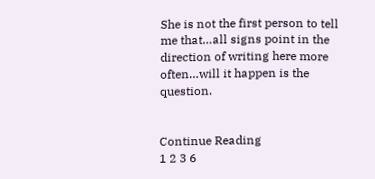She is not the first person to tell me that…all signs point in the direction of writing here more often…will it happen is the question.


Continue Reading
1 2 3 6